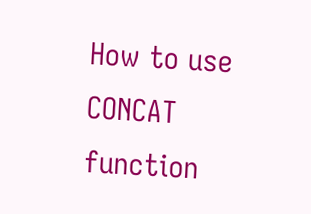How to use CONCAT function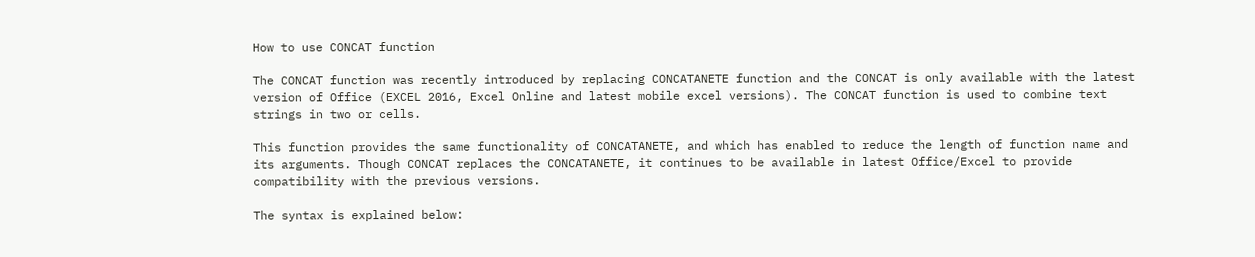How to use CONCAT function

The CONCAT function was recently introduced by replacing CONCATANETE function and the CONCAT is only available with the latest version of Office (EXCEL 2016, Excel Online and latest mobile excel versions). The CONCAT function is used to combine text strings in two or cells.

This function provides the same functionality of CONCATANETE, and which has enabled to reduce the length of function name and its arguments. Though CONCAT replaces the CONCATANETE, it continues to be available in latest Office/Excel to provide compatibility with the previous versions.

The syntax is explained below: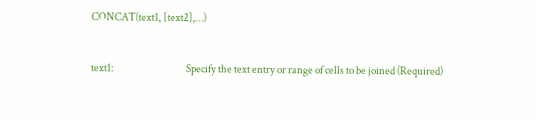CONCAT(text1, [text2],…)


text1:                                    Specify the text entry or range of cells to be joined (Required)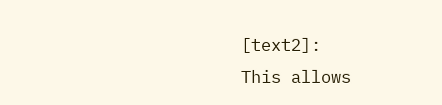[text2]:                                 This allows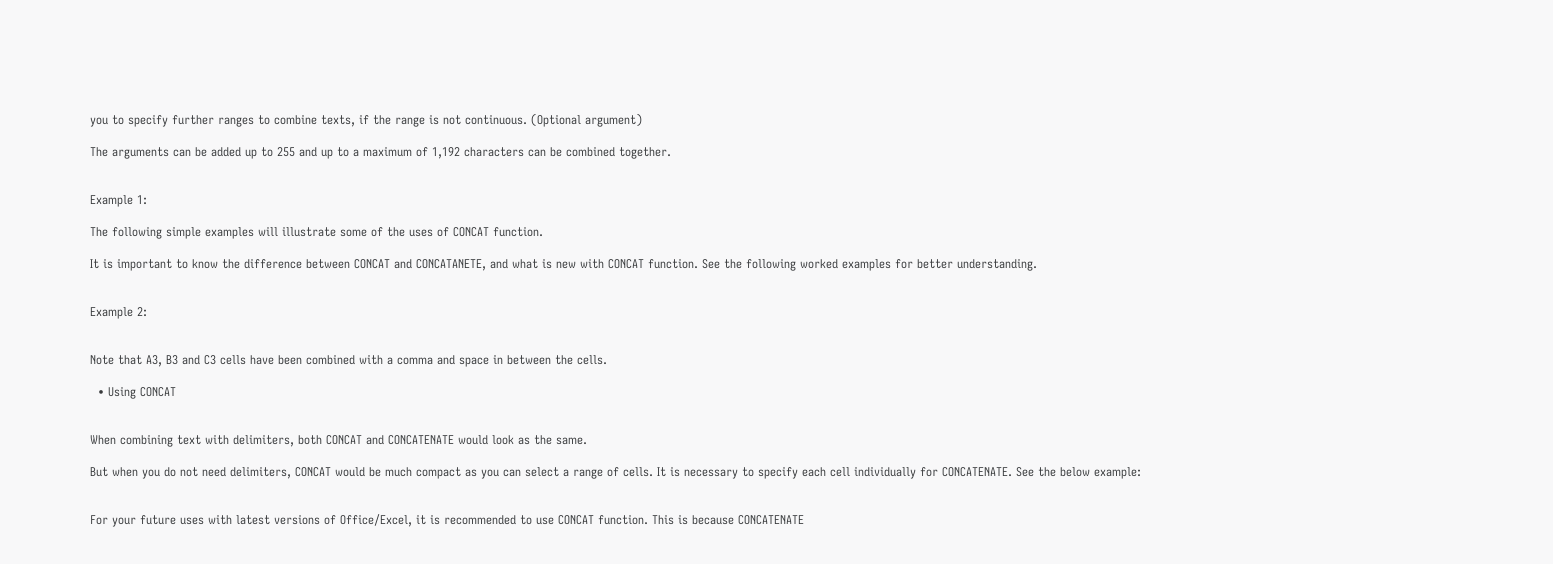you to specify further ranges to combine texts, if the range is not continuous. (Optional argument)

The arguments can be added up to 255 and up to a maximum of 1,192 characters can be combined together.


Example 1:

The following simple examples will illustrate some of the uses of CONCAT function.

It is important to know the difference between CONCAT and CONCATANETE, and what is new with CONCAT function. See the following worked examples for better understanding.


Example 2:


Note that A3, B3 and C3 cells have been combined with a comma and space in between the cells.

  • Using CONCAT


When combining text with delimiters, both CONCAT and CONCATENATE would look as the same.

But when you do not need delimiters, CONCAT would be much compact as you can select a range of cells. It is necessary to specify each cell individually for CONCATENATE. See the below example:


For your future uses with latest versions of Office/Excel, it is recommended to use CONCAT function. This is because CONCATENATE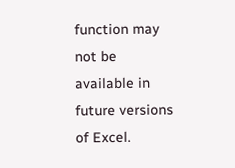function may not be available in future versions of Excel.